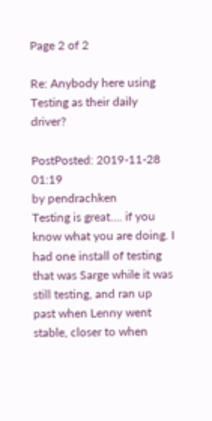Page 2 of 2

Re: Anybody here using Testing as their daily driver?

PostPosted: 2019-11-28 01:19
by pendrachken
Testing is great.... if you know what you are doing. I had one install of testing that was Sarge while it was still testing, and ran up past when Lenny went stable, closer to when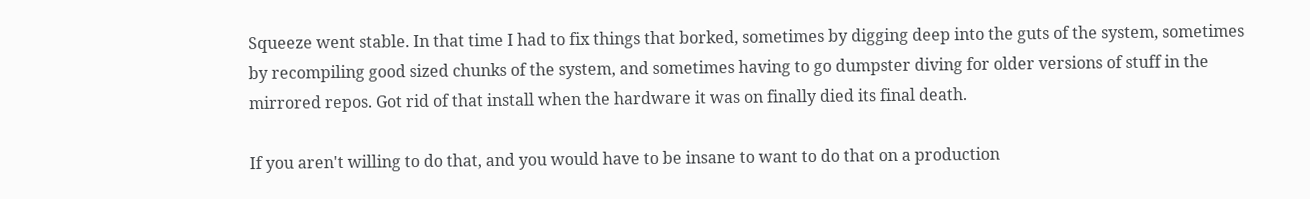Squeeze went stable. In that time I had to fix things that borked, sometimes by digging deep into the guts of the system, sometimes by recompiling good sized chunks of the system, and sometimes having to go dumpster diving for older versions of stuff in the mirrored repos. Got rid of that install when the hardware it was on finally died its final death.

If you aren't willing to do that, and you would have to be insane to want to do that on a production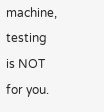machine, testing is NOT for you.